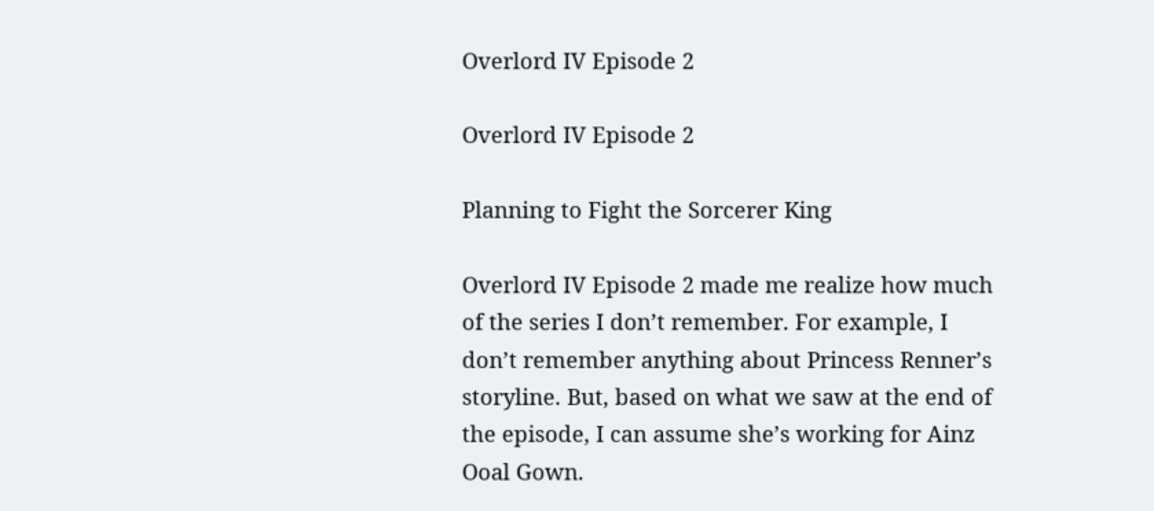Overlord IV Episode 2

Overlord IV Episode 2

Planning to Fight the Sorcerer King

Overlord IV Episode 2 made me realize how much of the series I don’t remember. For example, I don’t remember anything about Princess Renner’s storyline. But, based on what we saw at the end of the episode, I can assume she’s working for Ainz Ooal Gown.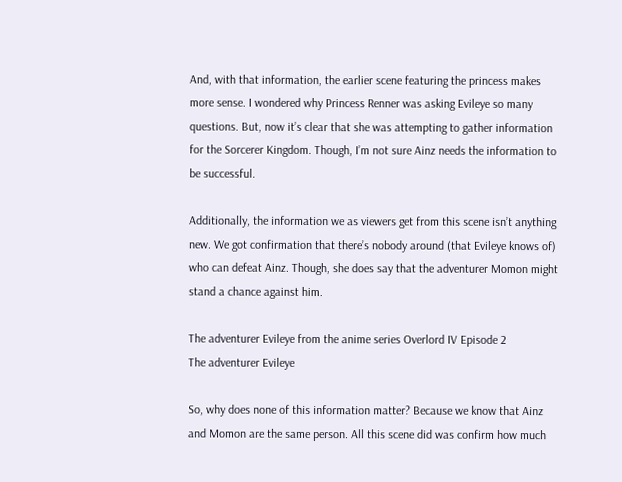And, with that information, the earlier scene featuring the princess makes more sense. I wondered why Princess Renner was asking Evileye so many questions. But, now it’s clear that she was attempting to gather information for the Sorcerer Kingdom. Though, I’m not sure Ainz needs the information to be successful.

Additionally, the information we as viewers get from this scene isn’t anything new. We got confirmation that there’s nobody around (that Evileye knows of) who can defeat Ainz. Though, she does say that the adventurer Momon might stand a chance against him.

The adventurer Evileye from the anime series Overlord IV Episode 2
The adventurer Evileye

So, why does none of this information matter? Because we know that Ainz and Momon are the same person. All this scene did was confirm how much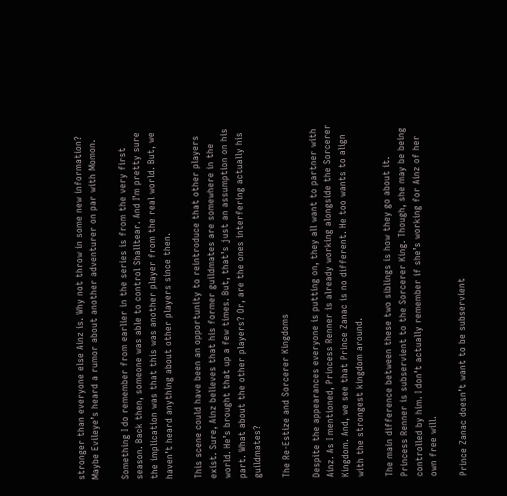stronger than everyone else Ainz is. Why not throw in some new information? Maybe Evileye’s heard a rumor about another adventurer on par with Momon.

Something I do remember from earlier in the series is from the very first season. Back then, someone was able to control Shalltear. And I’m pretty sure the implication was that this was another player from the real world. But, we haven’t heard anything about other players since then.

This scene could have been an opportunity to reintroduce that other players exist. Sure, Ainz believes that his former guildmates are somewhere in the world. He’s brought that up a few times. But, that’s just an assumption on his part. What about the other players? Or, are the ones interfering actually his guildmates?

The Re-Estize and Sorcerer Kingdoms

Despite the appearances everyone is putting on, they all want to partner with Ainz. As I mentioned, Princess Renner is already working alongside the Sorcerer Kingdom. And, we see that Prince Zanac is no different. He too wants to align with the strongest kingdom around.

The main difference between these two siblings is how they go about it. Princess Renner is subservient to the Sorcerer King. Though, she may be being controlled by him. I don’t actually remember if she’s working for Ainz of her own free will.

Prince Zanac doesn’t want to be subservient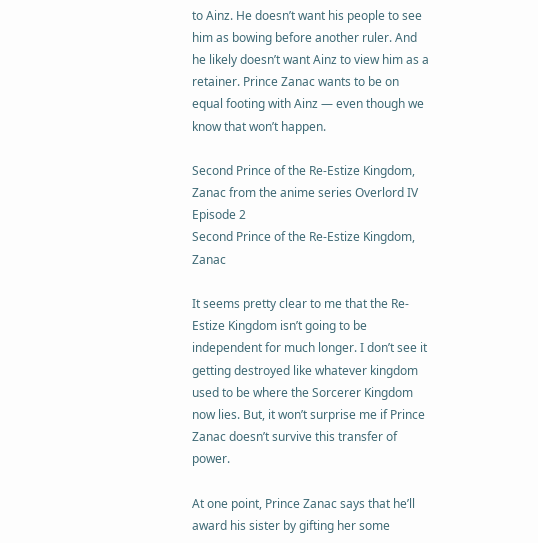to Ainz. He doesn’t want his people to see him as bowing before another ruler. And he likely doesn’t want Ainz to view him as a retainer. Prince Zanac wants to be on equal footing with Ainz — even though we know that won’t happen.

Second Prince of the Re-Estize Kingdom, Zanac from the anime series Overlord IV Episode 2
Second Prince of the Re-Estize Kingdom, Zanac

It seems pretty clear to me that the Re-Estize Kingdom isn’t going to be independent for much longer. I don’t see it getting destroyed like whatever kingdom used to be where the Sorcerer Kingdom now lies. But, it won’t surprise me if Prince Zanac doesn’t survive this transfer of power.

At one point, Prince Zanac says that he’ll award his sister by gifting her some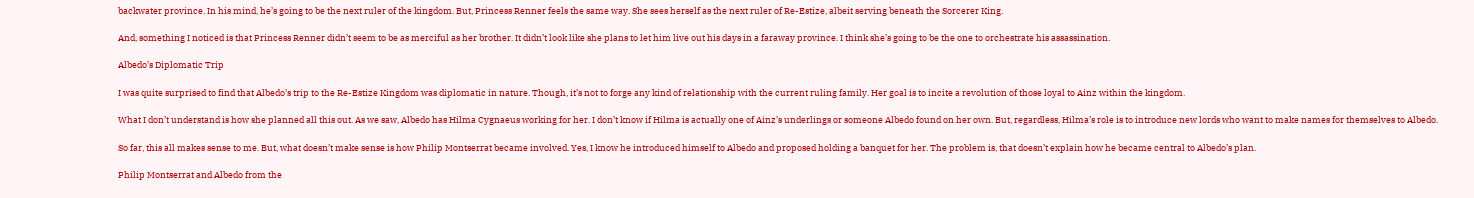backwater province. In his mind, he’s going to be the next ruler of the kingdom. But, Princess Renner feels the same way. She sees herself as the next ruler of Re-Estize, albeit serving beneath the Sorcerer King.

And, something I noticed is that Princess Renner didn’t seem to be as merciful as her brother. It didn’t look like she plans to let him live out his days in a faraway province. I think she’s going to be the one to orchestrate his assassination.

Albedo’s Diplomatic Trip

I was quite surprised to find that Albedo’s trip to the Re-Estize Kingdom was diplomatic in nature. Though, it’s not to forge any kind of relationship with the current ruling family. Her goal is to incite a revolution of those loyal to Ainz within the kingdom.

What I don’t understand is how she planned all this out. As we saw, Albedo has Hilma Cygnaeus working for her. I don’t know if Hilma is actually one of Ainz’s underlings or someone Albedo found on her own. But, regardless, Hilma’s role is to introduce new lords who want to make names for themselves to Albedo.

So far, this all makes sense to me. But, what doesn’t make sense is how Philip Montserrat became involved. Yes, I know he introduced himself to Albedo and proposed holding a banquet for her. The problem is, that doesn’t explain how he became central to Albedo’s plan.

Philip Montserrat and Albedo from the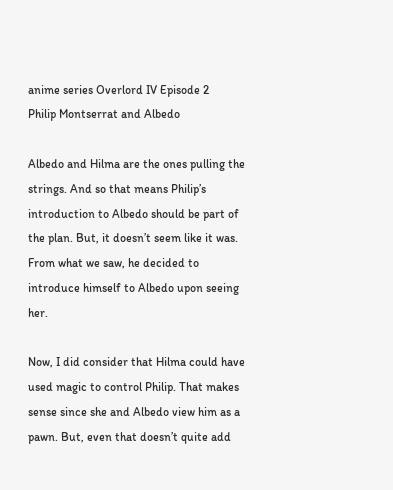anime series Overlord IV Episode 2
Philip Montserrat and Albedo

Albedo and Hilma are the ones pulling the strings. And so that means Philip’s introduction to Albedo should be part of the plan. But, it doesn’t seem like it was. From what we saw, he decided to introduce himself to Albedo upon seeing her.

Now, I did consider that Hilma could have used magic to control Philip. That makes sense since she and Albedo view him as a pawn. But, even that doesn’t quite add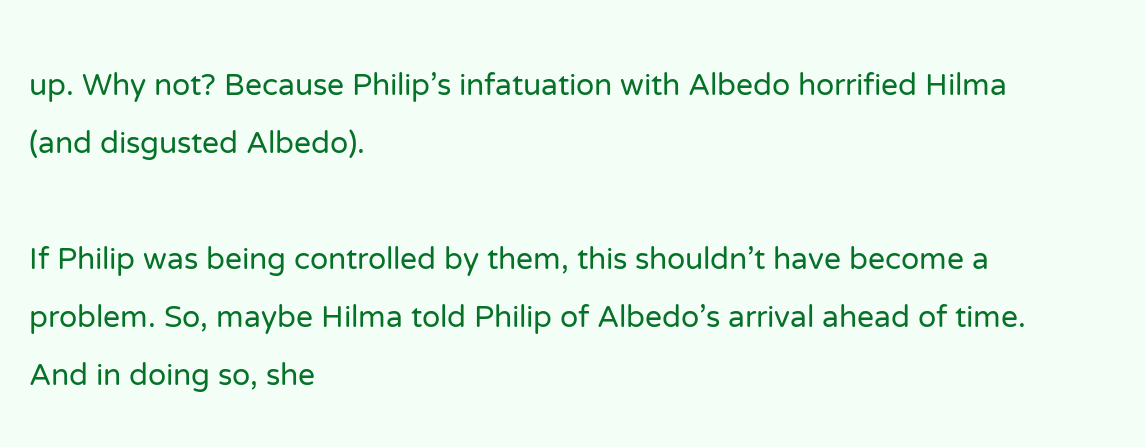up. Why not? Because Philip’s infatuation with Albedo horrified Hilma (and disgusted Albedo).

If Philip was being controlled by them, this shouldn’t have become a problem. So, maybe Hilma told Philip of Albedo’s arrival ahead of time. And in doing so, she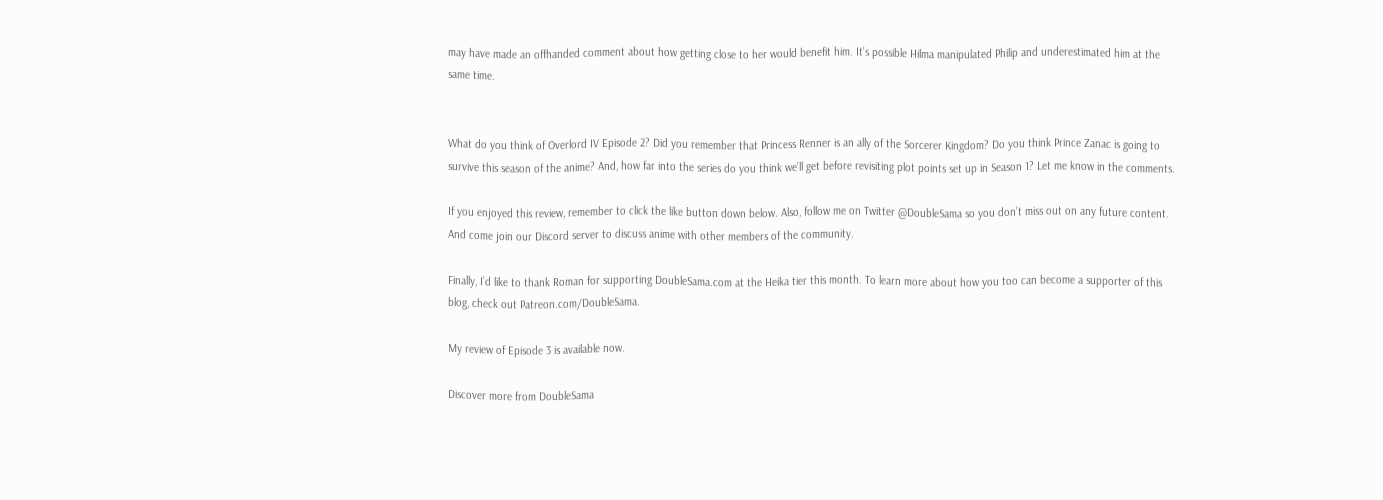may have made an offhanded comment about how getting close to her would benefit him. It’s possible Hilma manipulated Philip and underestimated him at the same time.


What do you think of Overlord IV Episode 2? Did you remember that Princess Renner is an ally of the Sorcerer Kingdom? Do you think Prince Zanac is going to survive this season of the anime? And, how far into the series do you think we’ll get before revisiting plot points set up in Season 1? Let me know in the comments.

If you enjoyed this review, remember to click the like button down below. Also, follow me on Twitter @DoubleSama so you don’t miss out on any future content. And come join our Discord server to discuss anime with other members of the community.

Finally, I’d like to thank Roman for supporting DoubleSama.com at the Heika tier this month. To learn more about how you too can become a supporter of this blog, check out Patreon.com/DoubleSama.

My review of Episode 3 is available now.

Discover more from DoubleSama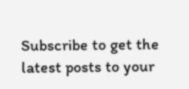Subscribe to get the latest posts to your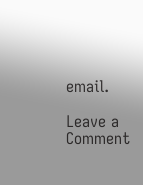email.

Leave a Comment